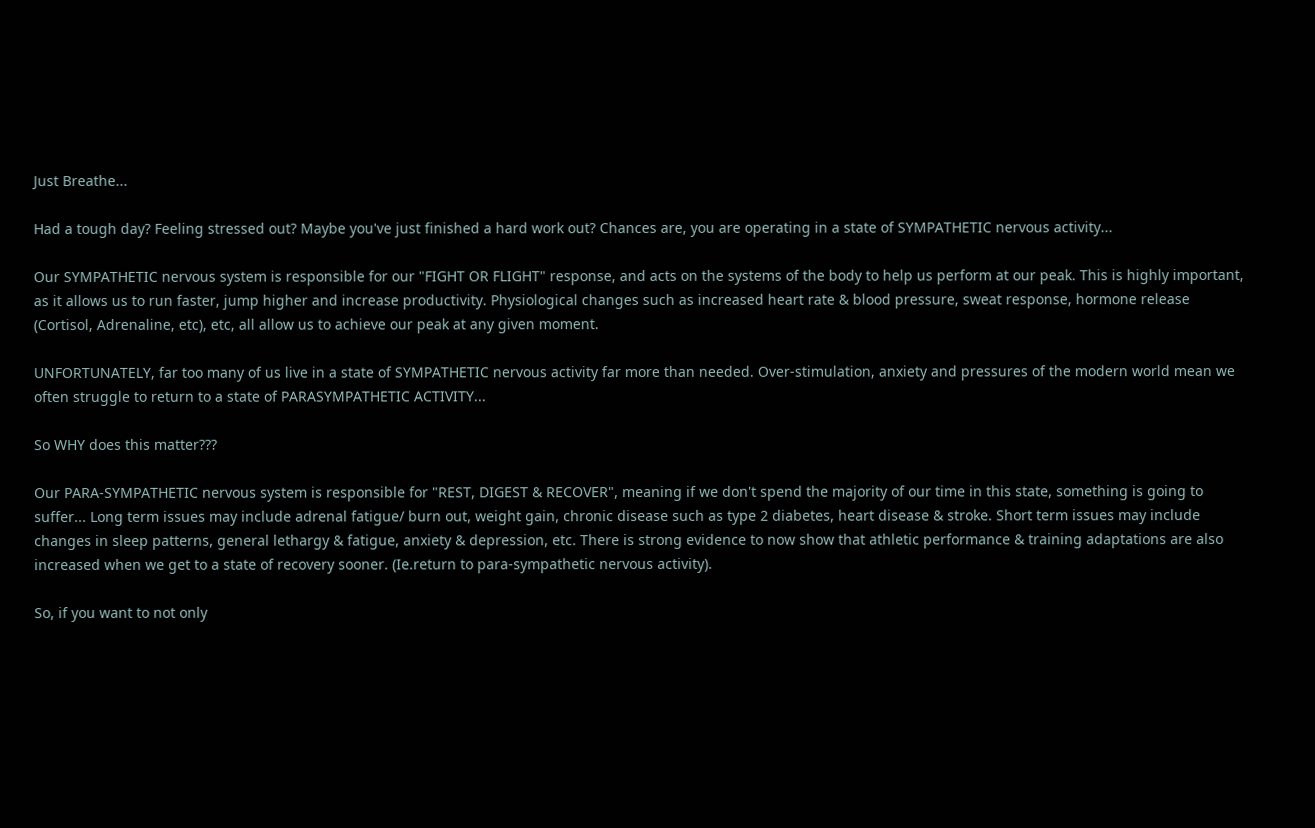Just Breathe...

Had a tough day? Feeling stressed out? Maybe you've just finished a hard work out? Chances are, you are operating in a state of SYMPATHETIC nervous activity...

Our SYMPATHETIC nervous system is responsible for our "FIGHT OR FLIGHT" response, and acts on the systems of the body to help us perform at our peak. This is highly important, as it allows us to run faster, jump higher and increase productivity. Physiological changes such as increased heart rate & blood pressure, sweat response, hormone release (Cortisol, Adrenaline, etc), etc, all allow us to achieve our peak at any given moment.

UNFORTUNATELY, far too many of us live in a state of SYMPATHETIC nervous activity far more than needed. Over-stimulation, anxiety and pressures of the modern world mean we often struggle to return to a state of PARASYMPATHETIC ACTIVITY...

So WHY does this matter???

Our PARA-SYMPATHETIC nervous system is responsible for "REST, DIGEST & RECOVER", meaning if we don't spend the majority of our time in this state, something is going to suffer... Long term issues may include adrenal fatigue/ burn out, weight gain, chronic disease such as type 2 diabetes, heart disease & stroke. Short term issues may include changes in sleep patterns, general lethargy & fatigue, anxiety & depression, etc. There is strong evidence to now show that athletic performance & training adaptations are also increased when we get to a state of recovery sooner. (Ie.return to para-sympathetic nervous activity).

So, if you want to not only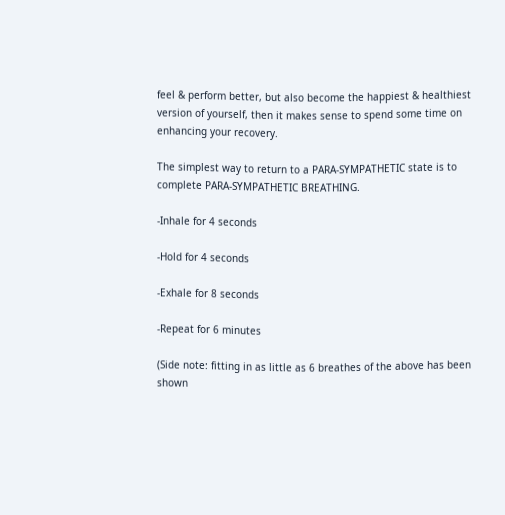feel & perform better, but also become the happiest & healthiest version of yourself, then it makes sense to spend some time on enhancing your recovery.

The simplest way to return to a PARA-SYMPATHETIC state is to complete PARA-SYMPATHETIC BREATHING.

-Inhale for 4 seconds

-Hold for 4 seconds

-Exhale for 8 seconds

-Repeat for 6 minutes

(Side note: fitting in as little as 6 breathes of the above has been shown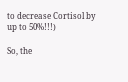to decrease Cortisol by up to 50%!!!)

So, the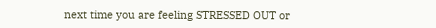next time you are feeling STRESSED OUT or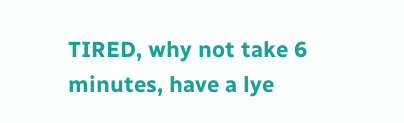TIRED, why not take 6 minutes, have a lye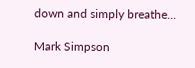down and simply breathe...

Mark Simpson